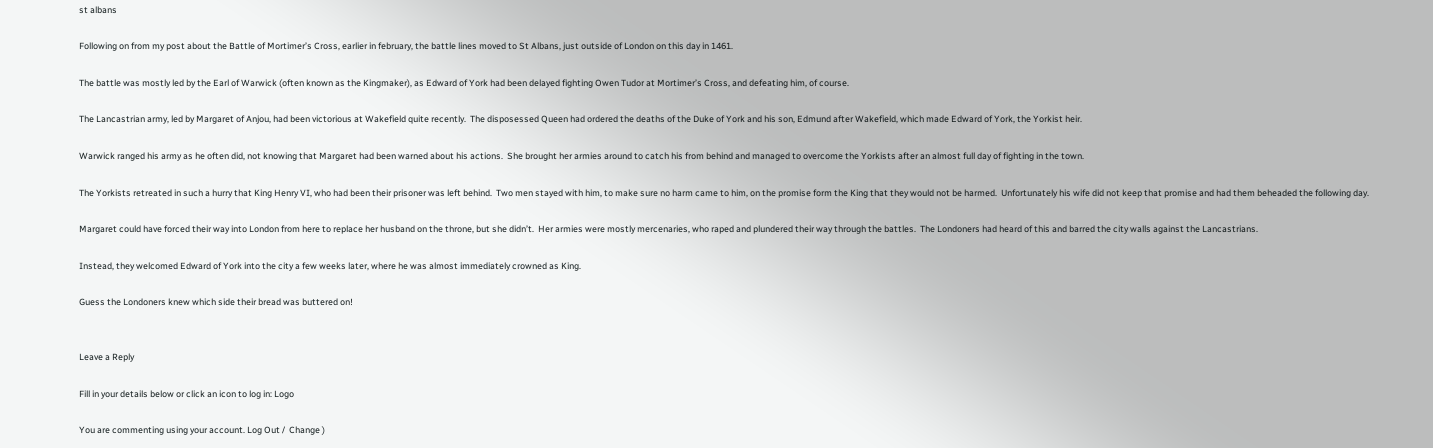st albans

Following on from my post about the Battle of Mortimer’s Cross, earlier in february, the battle lines moved to St Albans, just outside of London on this day in 1461.

The battle was mostly led by the Earl of Warwick (often known as the Kingmaker), as Edward of York had been delayed fighting Owen Tudor at Mortimer’s Cross, and defeating him, of course.

The Lancastrian army, led by Margaret of Anjou, had been victorious at Wakefield quite recently.  The disposessed Queen had ordered the deaths of the Duke of York and his son, Edmund after Wakefield, which made Edward of York, the Yorkist heir.

Warwick ranged his army as he often did, not knowing that Margaret had been warned about his actions.  She brought her armies around to catch his from behind and managed to overcome the Yorkists after an almost full day of fighting in the town.

The Yorkists retreated in such a hurry that King Henry VI, who had been their prisoner was left behind.  Two men stayed with him, to make sure no harm came to him, on the promise form the King that they would not be harmed.  Unfortunately his wife did not keep that promise and had them beheaded the following day.

Margaret could have forced their way into London from here to replace her husband on the throne, but she didn’t.  Her armies were mostly mercenaries, who raped and plundered their way through the battles.  The Londoners had heard of this and barred the city walls against the Lancastrians.

Instead, they welcomed Edward of York into the city a few weeks later, where he was almost immediately crowned as King.

Guess the Londoners knew which side their bread was buttered on!


Leave a Reply

Fill in your details below or click an icon to log in: Logo

You are commenting using your account. Log Out /  Change )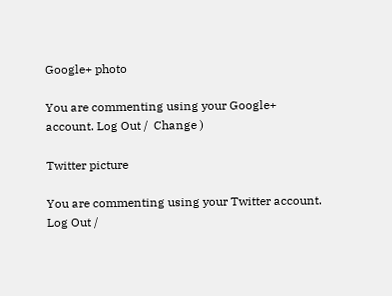Google+ photo

You are commenting using your Google+ account. Log Out /  Change )

Twitter picture

You are commenting using your Twitter account. Log Out /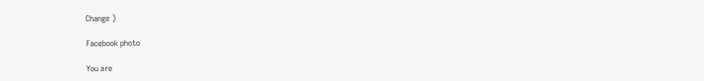Change )

Facebook photo

You are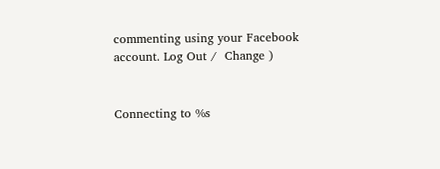commenting using your Facebook account. Log Out /  Change )


Connecting to %s